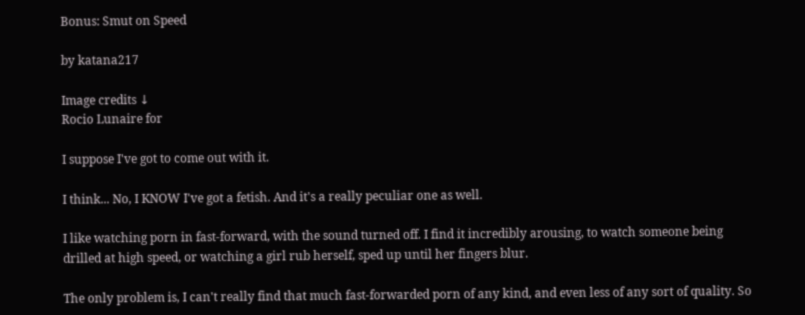Bonus: Smut on Speed

by katana217

Image credits ↓
Rocio Lunaire for

I suppose I've got to come out with it.

I think... No, I KNOW I've got a fetish. And it's a really peculiar one as well.

I like watching porn in fast-forward, with the sound turned off. I find it incredibly arousing, to watch someone being drilled at high speed, or watching a girl rub herself, sped up until her fingers blur.

The only problem is, I can't really find that much fast-forwarded porn of any kind, and even less of any sort of quality. So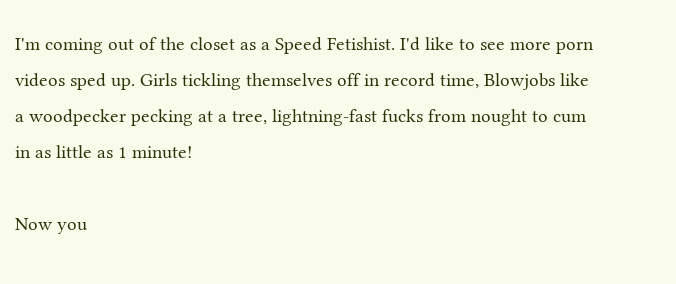I'm coming out of the closet as a Speed Fetishist. I'd like to see more porn videos sped up. Girls tickling themselves off in record time, Blowjobs like a woodpecker pecking at a tree, lightning-fast fucks from nought to cum in as little as 1 minute!

Now you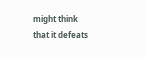might think that it defeats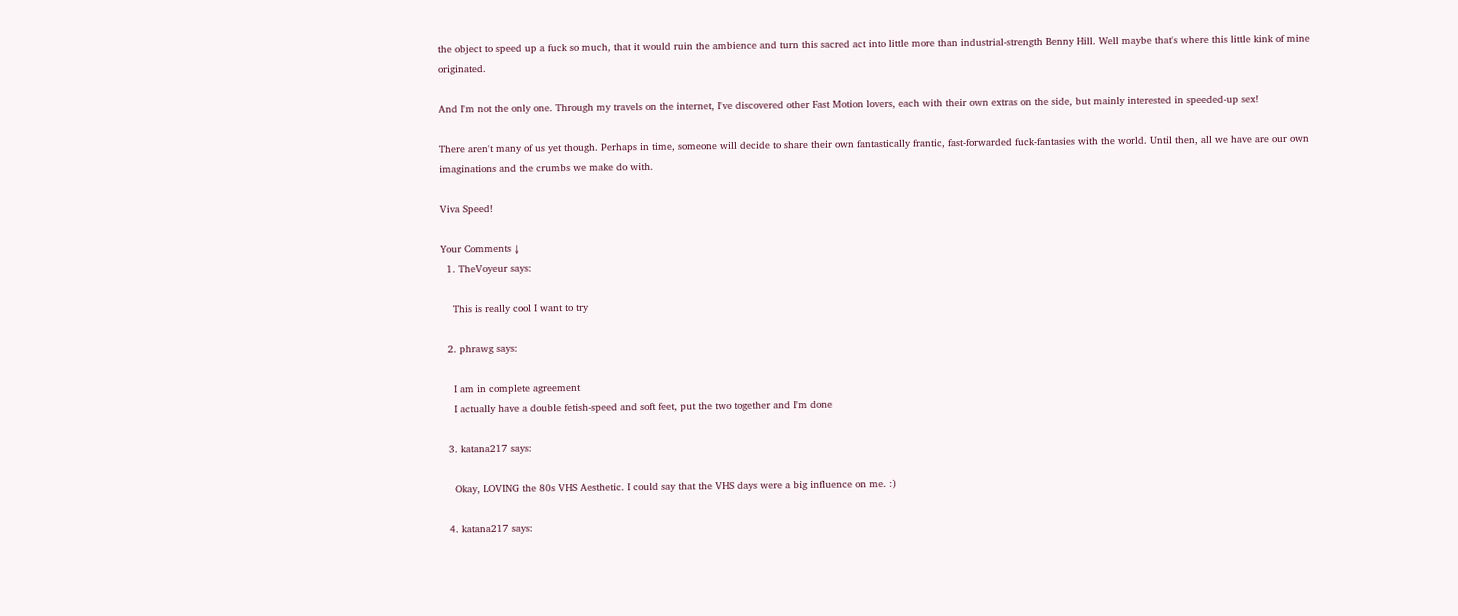the object to speed up a fuck so much, that it would ruin the ambience and turn this sacred act into little more than industrial-strength Benny Hill. Well maybe that's where this little kink of mine originated.

And I'm not the only one. Through my travels on the internet, I've discovered other Fast Motion lovers, each with their own extras on the side, but mainly interested in speeded-up sex!

There aren't many of us yet though. Perhaps in time, someone will decide to share their own fantastically frantic, fast-forwarded fuck-fantasies with the world. Until then, all we have are our own imaginations and the crumbs we make do with.

Viva Speed!

Your Comments ↓
  1. TheVoyeur says:

    This is really cool I want to try

  2. phrawg says:

    I am in complete agreement
    I actually have a double fetish-speed and soft feet, put the two together and I'm done

  3. katana217 says:

    Okay, LOVING the 80s VHS Aesthetic. I could say that the VHS days were a big influence on me. :)

  4. katana217 says: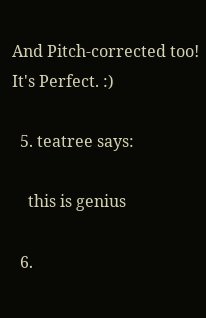And Pitch-corrected too! It's Perfect. :)

  5. teatree says:

    this is genius

  6.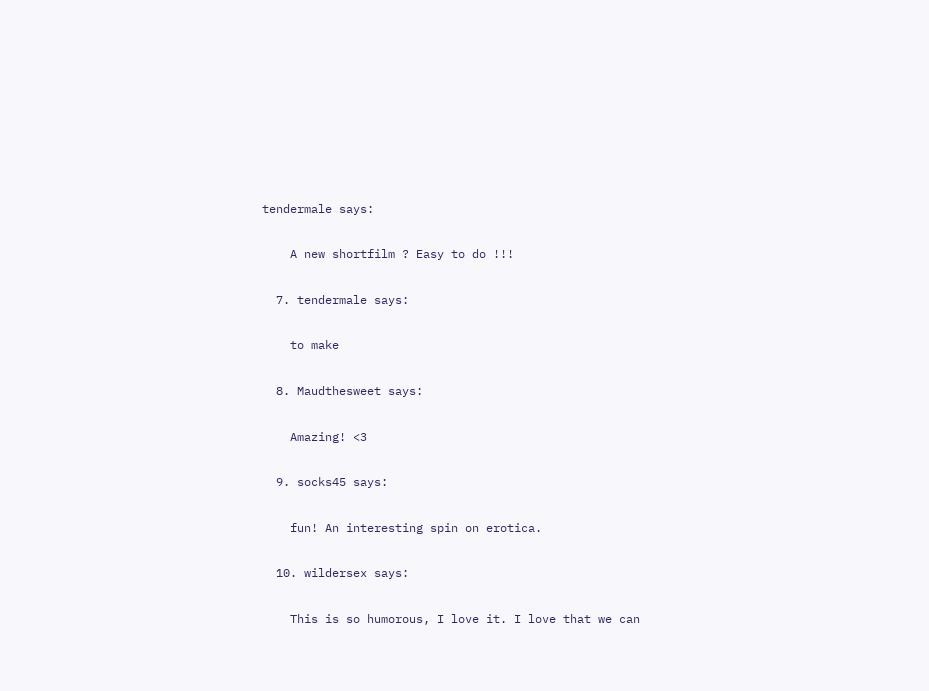tendermale says:

    A new shortfilm ? Easy to do !!!

  7. tendermale says:

    to make

  8. Maudthesweet says:

    Amazing! <3

  9. socks45 says:

    fun! An interesting spin on erotica.

  10. wildersex says:

    This is so humorous, I love it. I love that we can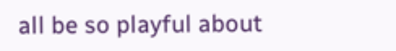all be so playful about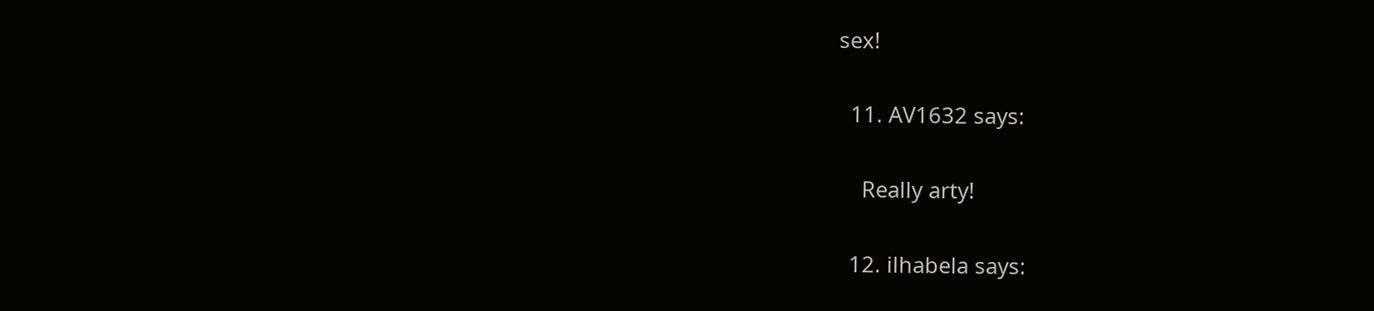sex!

  11. AV1632 says:

    Really arty!

  12. ilhabela says: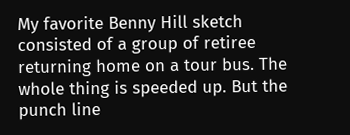My favorite Benny Hill sketch consisted of a group of retiree returning home on a tour bus. The whole thing is speeded up. But the punch line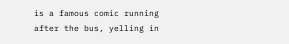is a famous comic running after the bus, yelling in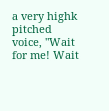a very highk pitched voice, "Wait for me! Wait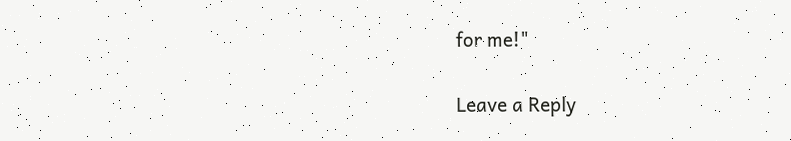for me!"

Leave a Reply